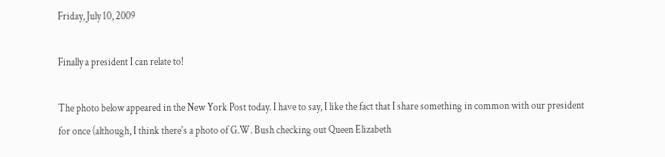Friday, July 10, 2009

Finally a president I can relate to!

The photo below appeared in the New York Post today. I have to say, I like the fact that I share something in common with our president for once (although, I think there's a photo of G.W. Bush checking out Queen Elizabeth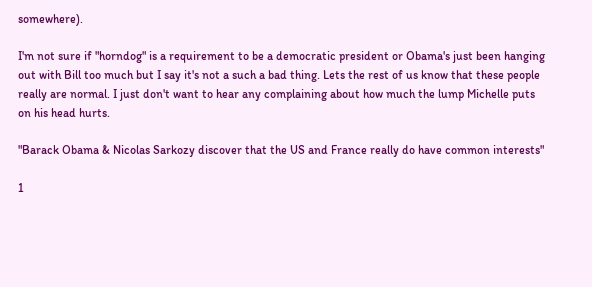somewhere).

I'm not sure if "horndog" is a requirement to be a democratic president or Obama's just been hanging out with Bill too much but I say it's not a such a bad thing. Lets the rest of us know that these people really are normal. I just don't want to hear any complaining about how much the lump Michelle puts on his head hurts.

"Barack Obama & Nicolas Sarkozy discover that the US and France really do have common interests"

1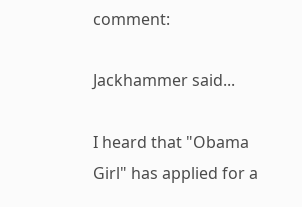comment:

Jackhammer said...

I heard that "Obama Girl" has applied for a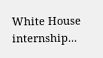White House internship...